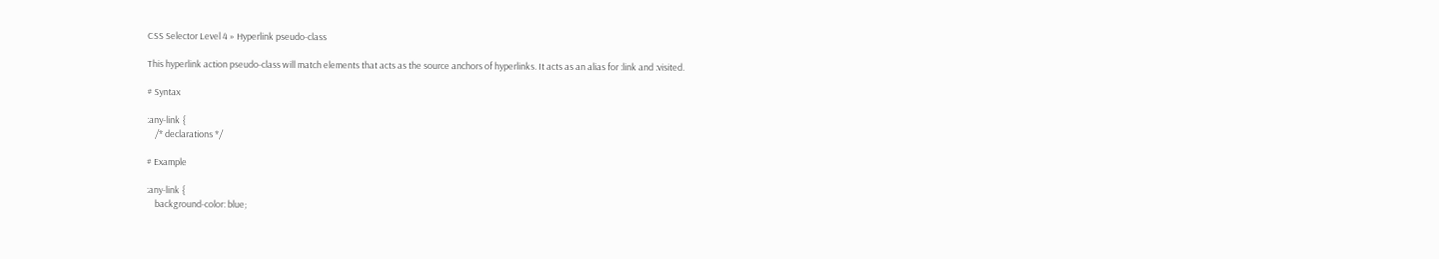CSS Selector Level 4 » Hyperlink pseudo-class

This hyperlink action pseudo-class will match elements that acts as the source anchors of hyperlinks. It acts as an alias for :link and :visited.

# Syntax

:any-link {
    /* declarations */

# Example

:any-link {
    background-color: blue;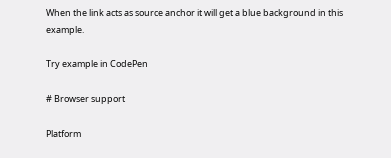When the link acts as source anchor it will get a blue background in this example.

Try example in CodePen

# Browser support

Platform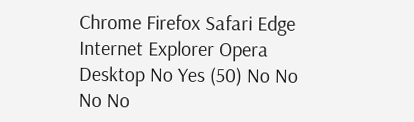Chrome Firefox Safari Edge Internet Explorer Opera
Desktop No Yes (50) No No No No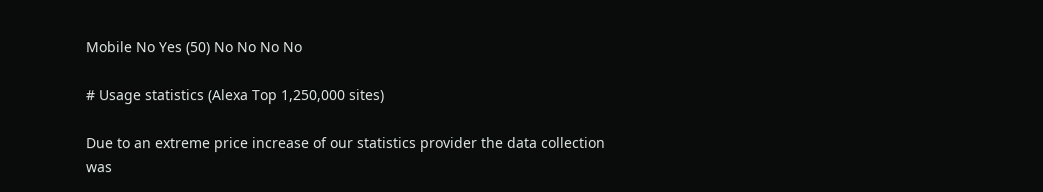Mobile No Yes (50) No No No No

# Usage statistics (Alexa Top 1,250,000 sites)

Due to an extreme price increase of our statistics provider the data collection was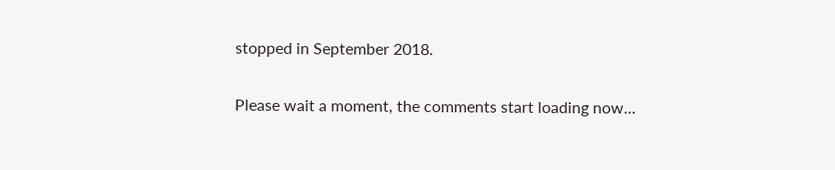stopped in September 2018.

Please wait a moment, the comments start loading now...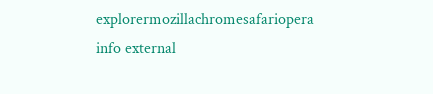explorermozillachromesafariopera info external